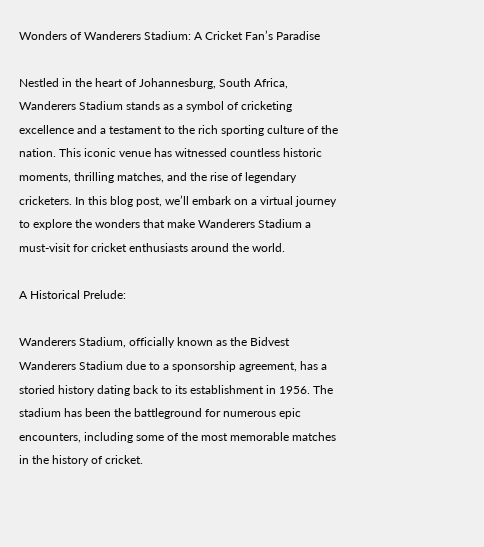Wonders of Wanderers Stadium: A Cricket Fan’s Paradise

Nestled in the heart of Johannesburg, South Africa, Wanderers Stadium stands as a symbol of cricketing excellence and a testament to the rich sporting culture of the nation. This iconic venue has witnessed countless historic moments, thrilling matches, and the rise of legendary cricketers. In this blog post, we’ll embark on a virtual journey to explore the wonders that make Wanderers Stadium a must-visit for cricket enthusiasts around the world.

A Historical Prelude:

Wanderers Stadium, officially known as the Bidvest Wanderers Stadium due to a sponsorship agreement, has a storied history dating back to its establishment in 1956. The stadium has been the battleground for numerous epic encounters, including some of the most memorable matches in the history of cricket.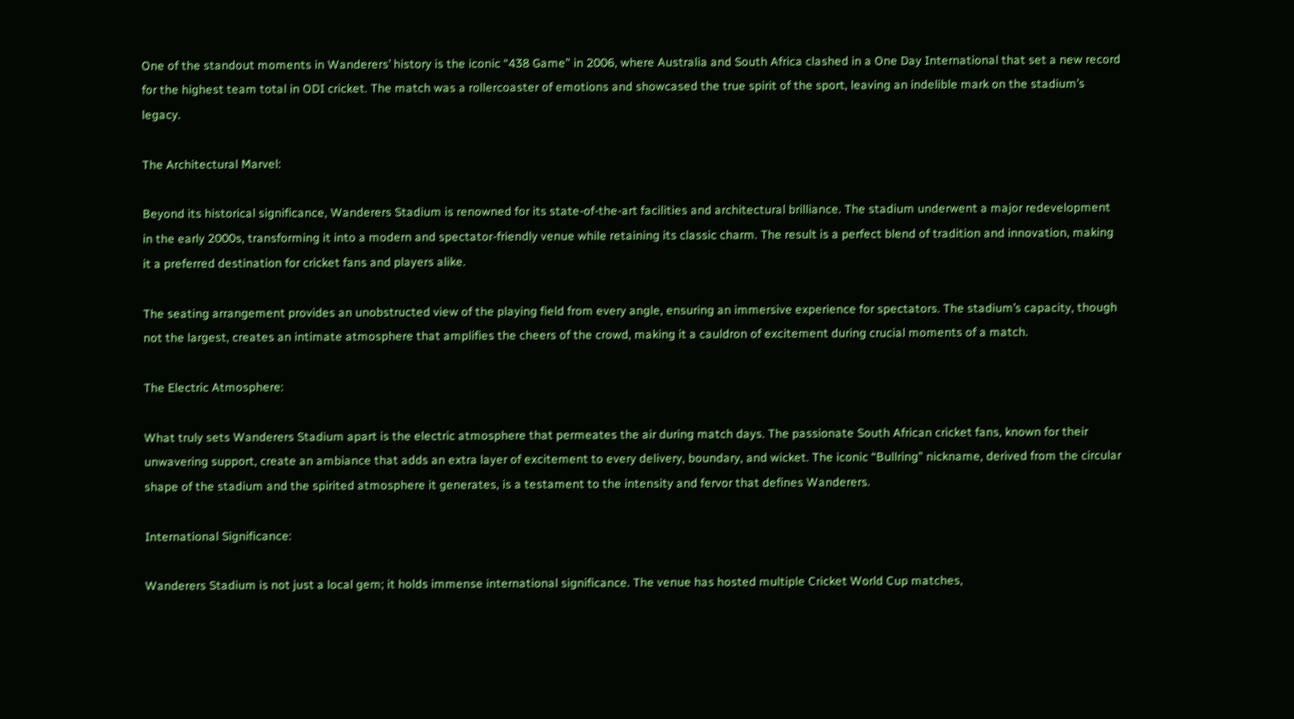One of the standout moments in Wanderers’ history is the iconic “438 Game” in 2006, where Australia and South Africa clashed in a One Day International that set a new record for the highest team total in ODI cricket. The match was a rollercoaster of emotions and showcased the true spirit of the sport, leaving an indelible mark on the stadium’s legacy.

The Architectural Marvel:

Beyond its historical significance, Wanderers Stadium is renowned for its state-of-the-art facilities and architectural brilliance. The stadium underwent a major redevelopment in the early 2000s, transforming it into a modern and spectator-friendly venue while retaining its classic charm. The result is a perfect blend of tradition and innovation, making it a preferred destination for cricket fans and players alike.

The seating arrangement provides an unobstructed view of the playing field from every angle, ensuring an immersive experience for spectators. The stadium’s capacity, though not the largest, creates an intimate atmosphere that amplifies the cheers of the crowd, making it a cauldron of excitement during crucial moments of a match.

The Electric Atmosphere:

What truly sets Wanderers Stadium apart is the electric atmosphere that permeates the air during match days. The passionate South African cricket fans, known for their unwavering support, create an ambiance that adds an extra layer of excitement to every delivery, boundary, and wicket. The iconic “Bullring” nickname, derived from the circular shape of the stadium and the spirited atmosphere it generates, is a testament to the intensity and fervor that defines Wanderers.

International Significance:

Wanderers Stadium is not just a local gem; it holds immense international significance. The venue has hosted multiple Cricket World Cup matches,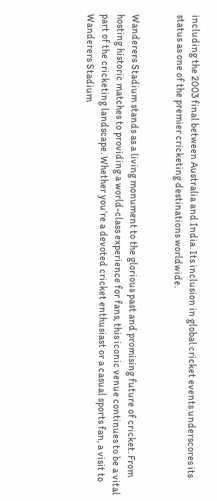including the 2003 final between Australia and India. Its inclusion in global cricket events underscores its status as one of the premier cricketing destinations worldwide.


Wanderers Stadium stands as a living monument to the glorious past and promising future of cricket. From hosting historic matches to providing a world-class experience for fans, this iconic venue continues to be a vital part of the cricketing landscape. Whether you’re a devoted cricket enthusiast or a casual sports fan, a visit to Wanderers Stadium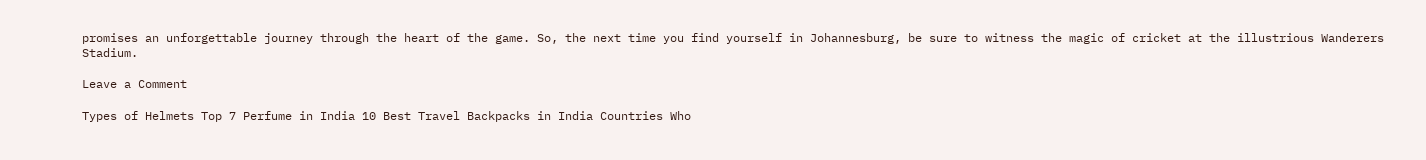promises an unforgettable journey through the heart of the game. So, the next time you find yourself in Johannesburg, be sure to witness the magic of cricket at the illustrious Wanderers Stadium.

Leave a Comment

Types of Helmets Top 7 Perfume in India 10 Best Travel Backpacks in India Countries Who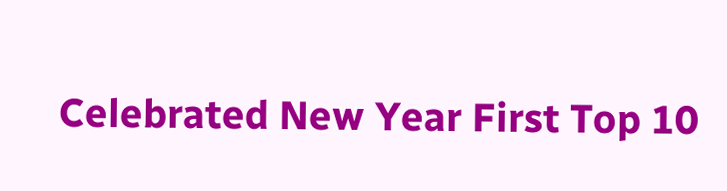Celebrated New Year First Top 10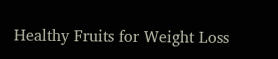Healthy Fruits for Weight Loss